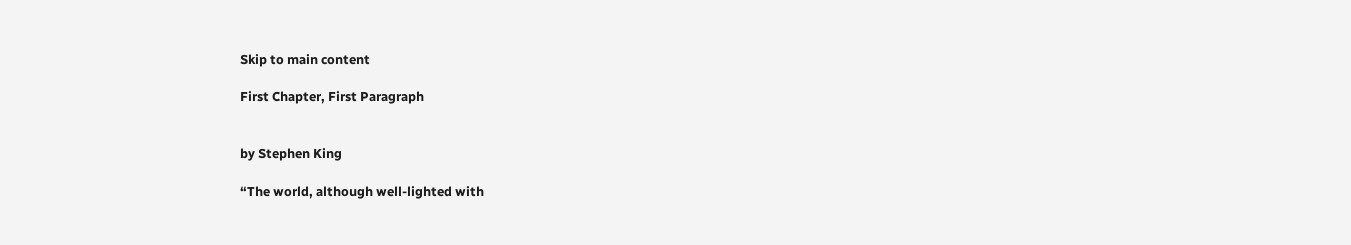Skip to main content

First Chapter, First Paragraph


by Stephen King

“The world, although well-lighted with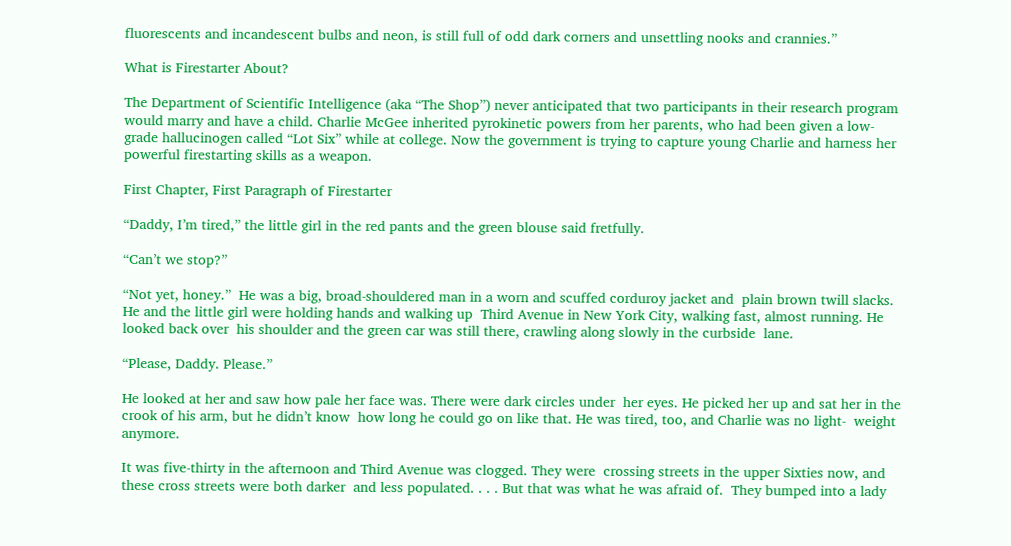fluorescents and incandescent bulbs and neon, is still full of odd dark corners and unsettling nooks and crannies.”

What is Firestarter About?

The Department of Scientific Intelligence (aka “The Shop”) never anticipated that two participants in their research program would marry and have a child. Charlie McGee inherited pyrokinetic powers from her parents, who had been given a low-grade hallucinogen called “Lot Six” while at college. Now the government is trying to capture young Charlie and harness her powerful firestarting skills as a weapon.

First Chapter, First Paragraph of Firestarter

“Daddy, I’m tired,” the little girl in the red pants and the green blouse said fretfully.

“Can’t we stop?”

“Not yet, honey.”  He was a big, broad-shouldered man in a worn and scuffed corduroy jacket and  plain brown twill slacks. He and the little girl were holding hands and walking up  Third Avenue in New York City, walking fast, almost running. He looked back over  his shoulder and the green car was still there, crawling along slowly in the curbside  lane.

“Please, Daddy. Please.”

He looked at her and saw how pale her face was. There were dark circles under  her eyes. He picked her up and sat her in the crook of his arm, but he didn’t know  how long he could go on like that. He was tired, too, and Charlie was no light-  weight anymore.

It was five-thirty in the afternoon and Third Avenue was clogged. They were  crossing streets in the upper Sixties now, and these cross streets were both darker  and less populated. . . . But that was what he was afraid of.  They bumped into a lady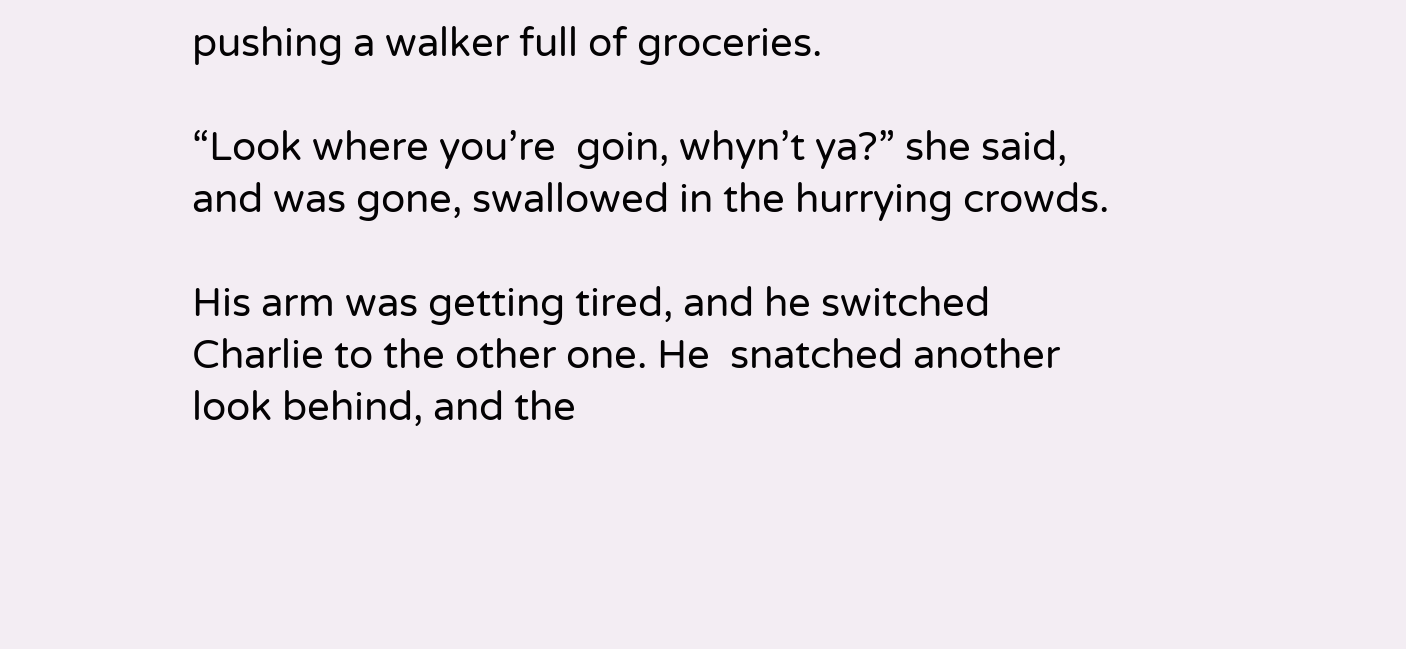pushing a walker full of groceries.

“Look where you’re  goin, whyn’t ya?” she said, and was gone, swallowed in the hurrying crowds.

His arm was getting tired, and he switched Charlie to the other one. He  snatched another look behind, and the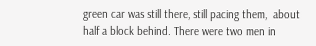green car was still there, still pacing them,  about half a block behind. There were two men in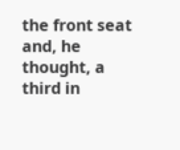the front seat and, he thought, a  third in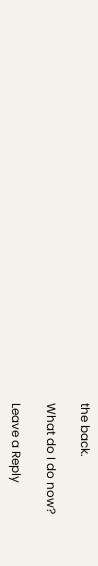the back.

What do I do now?

Leave a Reply